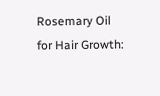Rosemary Oil for Hair Growth: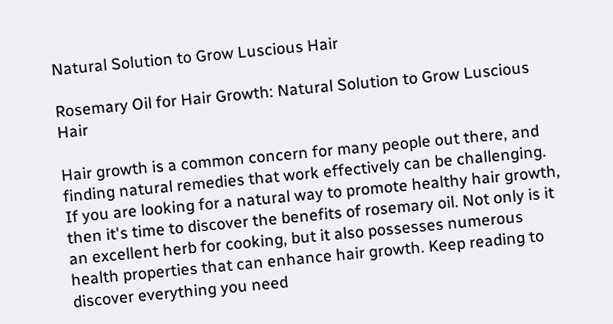Natural Solution to Grow Luscious Hair

Rosemary Oil for Hair Growth: Natural Solution to Grow Luscious Hair

Hair growth is a common concern for many people out there, and finding natural remedies that work effectively can be challenging. If you are looking for a natural way to promote healthy hair growth, then it's time to discover the benefits of rosemary oil. Not only is it an excellent herb for cooking, but it also possesses numerous health properties that can enhance hair growth. Keep reading to discover everything you need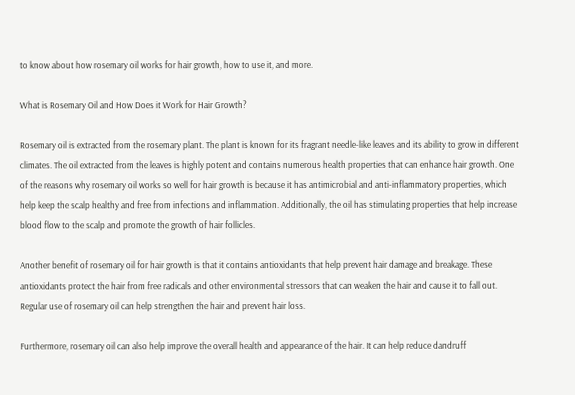to know about how rosemary oil works for hair growth, how to use it, and more.

What is Rosemary Oil and How Does it Work for Hair Growth?

Rosemary oil is extracted from the rosemary plant. The plant is known for its fragrant needle-like leaves and its ability to grow in different climates. The oil extracted from the leaves is highly potent and contains numerous health properties that can enhance hair growth. One of the reasons why rosemary oil works so well for hair growth is because it has antimicrobial and anti-inflammatory properties, which help keep the scalp healthy and free from infections and inflammation. Additionally, the oil has stimulating properties that help increase blood flow to the scalp and promote the growth of hair follicles.

Another benefit of rosemary oil for hair growth is that it contains antioxidants that help prevent hair damage and breakage. These antioxidants protect the hair from free radicals and other environmental stressors that can weaken the hair and cause it to fall out. Regular use of rosemary oil can help strengthen the hair and prevent hair loss.

Furthermore, rosemary oil can also help improve the overall health and appearance of the hair. It can help reduce dandruff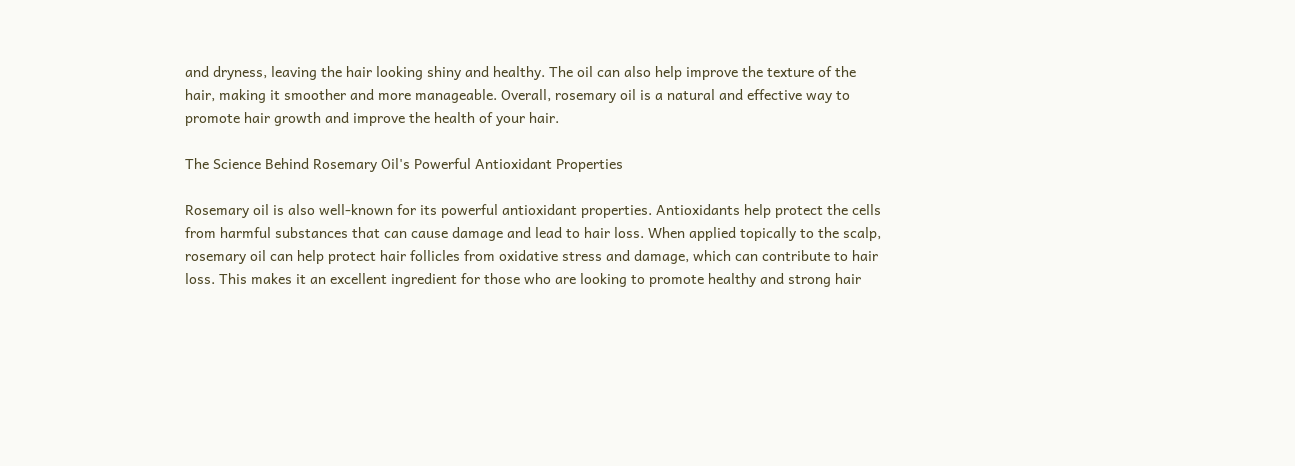and dryness, leaving the hair looking shiny and healthy. The oil can also help improve the texture of the hair, making it smoother and more manageable. Overall, rosemary oil is a natural and effective way to promote hair growth and improve the health of your hair.

The Science Behind Rosemary Oil's Powerful Antioxidant Properties

Rosemary oil is also well-known for its powerful antioxidant properties. Antioxidants help protect the cells from harmful substances that can cause damage and lead to hair loss. When applied topically to the scalp, rosemary oil can help protect hair follicles from oxidative stress and damage, which can contribute to hair loss. This makes it an excellent ingredient for those who are looking to promote healthy and strong hair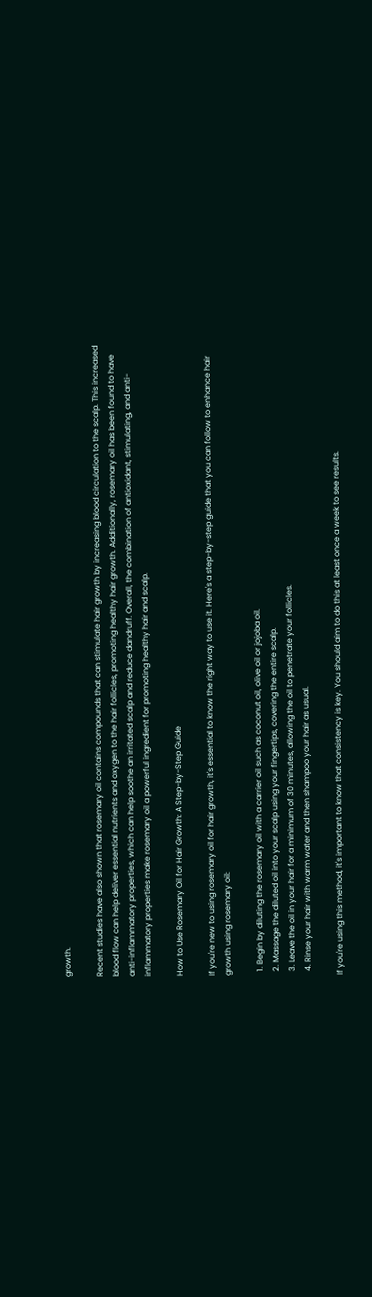growth.

Recent studies have also shown that rosemary oil contains compounds that can stimulate hair growth by increasing blood circulation to the scalp. This increased blood flow can help deliver essential nutrients and oxygen to the hair follicles, promoting healthy hair growth. Additionally, rosemary oil has been found to have anti-inflammatory properties, which can help soothe an irritated scalp and reduce dandruff. Overall, the combination of antioxidant, stimulating, and anti-inflammatory properties make rosemary oil a powerful ingredient for promoting healthy hair and scalp.

How to Use Rosemary Oil for Hair Growth: A Step-by-Step Guide

If you're new to using rosemary oil for hair growth, it's essential to know the right way to use it. Here's a step-by-step guide that you can follow to enhance hair growth using rosemary oil:

  1. Begin by diluting the rosemary oil with a carrier oil such as coconut oil, olive oil or jojoba oil.
  2. Massage the diluted oil into your scalp using your fingertips, covering the entire scalp.
  3. Leave the oil in your hair for a minimum of 30 minutes, allowing the oil to penetrate your follicles.
  4. Rinse your hair with warm water and then shampoo your hair as usual.

If you're using this method, it's important to know that consistency is key. You should aim to do this at least once a week to see results.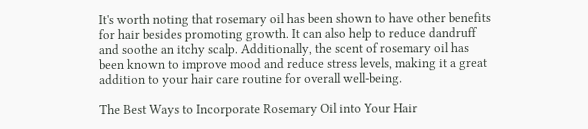It's worth noting that rosemary oil has been shown to have other benefits for hair besides promoting growth. It can also help to reduce dandruff and soothe an itchy scalp. Additionally, the scent of rosemary oil has been known to improve mood and reduce stress levels, making it a great addition to your hair care routine for overall well-being.

The Best Ways to Incorporate Rosemary Oil into Your Hair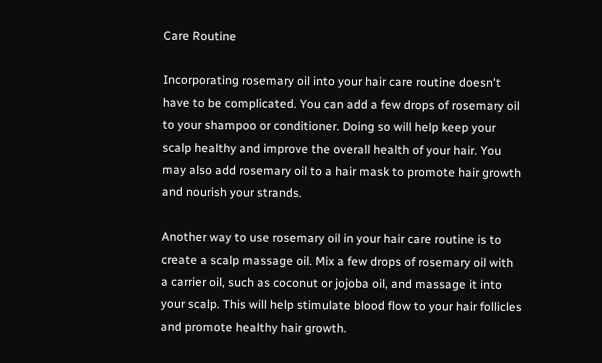Care Routine

Incorporating rosemary oil into your hair care routine doesn't have to be complicated. You can add a few drops of rosemary oil to your shampoo or conditioner. Doing so will help keep your scalp healthy and improve the overall health of your hair. You may also add rosemary oil to a hair mask to promote hair growth and nourish your strands.

Another way to use rosemary oil in your hair care routine is to create a scalp massage oil. Mix a few drops of rosemary oil with a carrier oil, such as coconut or jojoba oil, and massage it into your scalp. This will help stimulate blood flow to your hair follicles and promote healthy hair growth.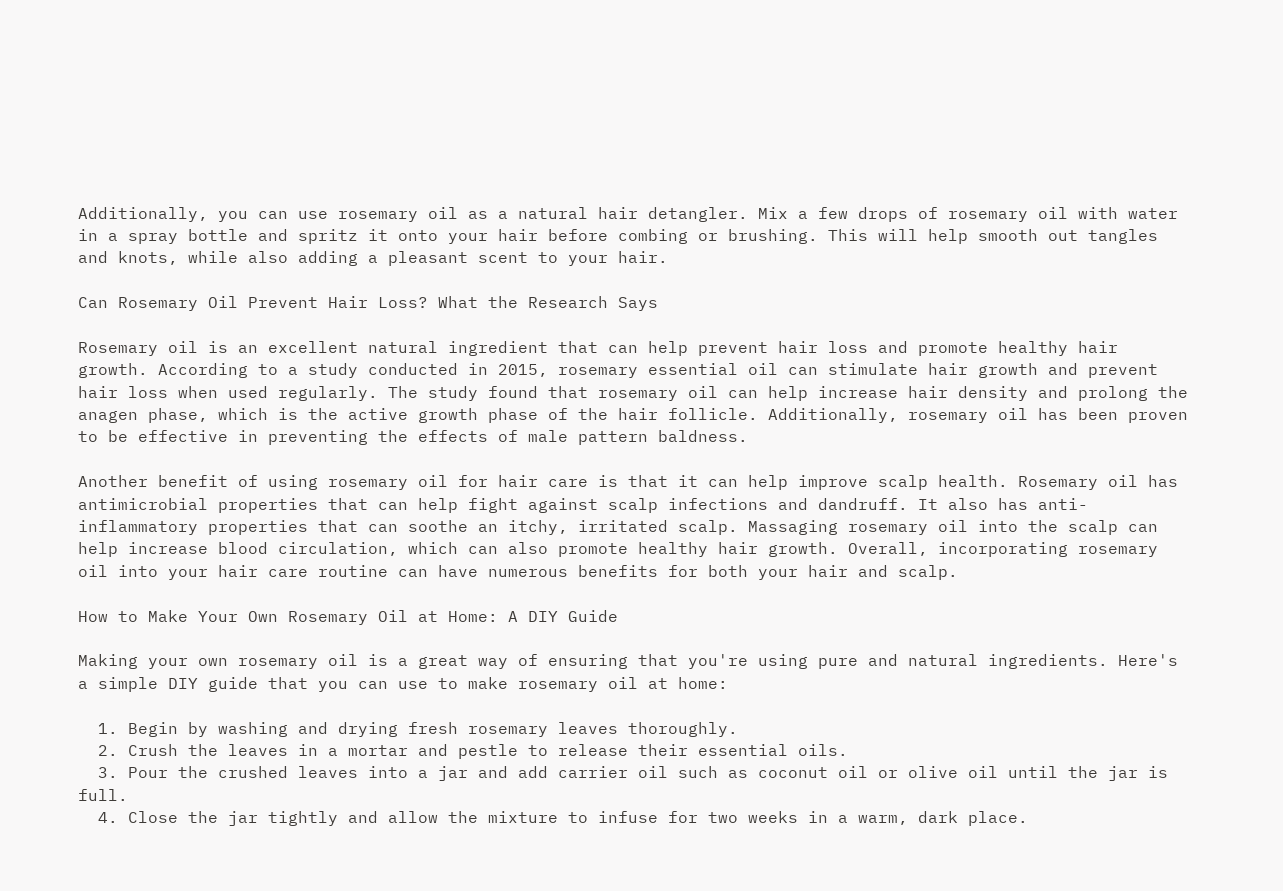Additionally, you can use rosemary oil as a natural hair detangler. Mix a few drops of rosemary oil with water in a spray bottle and spritz it onto your hair before combing or brushing. This will help smooth out tangles and knots, while also adding a pleasant scent to your hair.

Can Rosemary Oil Prevent Hair Loss? What the Research Says

Rosemary oil is an excellent natural ingredient that can help prevent hair loss and promote healthy hair growth. According to a study conducted in 2015, rosemary essential oil can stimulate hair growth and prevent hair loss when used regularly. The study found that rosemary oil can help increase hair density and prolong the anagen phase, which is the active growth phase of the hair follicle. Additionally, rosemary oil has been proven to be effective in preventing the effects of male pattern baldness.

Another benefit of using rosemary oil for hair care is that it can help improve scalp health. Rosemary oil has antimicrobial properties that can help fight against scalp infections and dandruff. It also has anti-inflammatory properties that can soothe an itchy, irritated scalp. Massaging rosemary oil into the scalp can help increase blood circulation, which can also promote healthy hair growth. Overall, incorporating rosemary oil into your hair care routine can have numerous benefits for both your hair and scalp.

How to Make Your Own Rosemary Oil at Home: A DIY Guide

Making your own rosemary oil is a great way of ensuring that you're using pure and natural ingredients. Here's a simple DIY guide that you can use to make rosemary oil at home:

  1. Begin by washing and drying fresh rosemary leaves thoroughly.
  2. Crush the leaves in a mortar and pestle to release their essential oils.
  3. Pour the crushed leaves into a jar and add carrier oil such as coconut oil or olive oil until the jar is full.
  4. Close the jar tightly and allow the mixture to infuse for two weeks in a warm, dark place.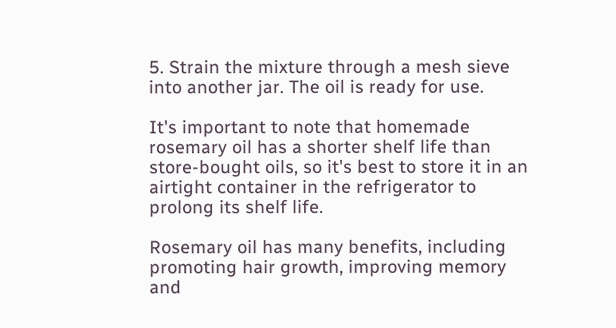5. Strain the mixture through a mesh sieve into another jar. The oil is ready for use.

It's important to note that homemade rosemary oil has a shorter shelf life than store-bought oils, so it's best to store it in an airtight container in the refrigerator to prolong its shelf life.

Rosemary oil has many benefits, including promoting hair growth, improving memory and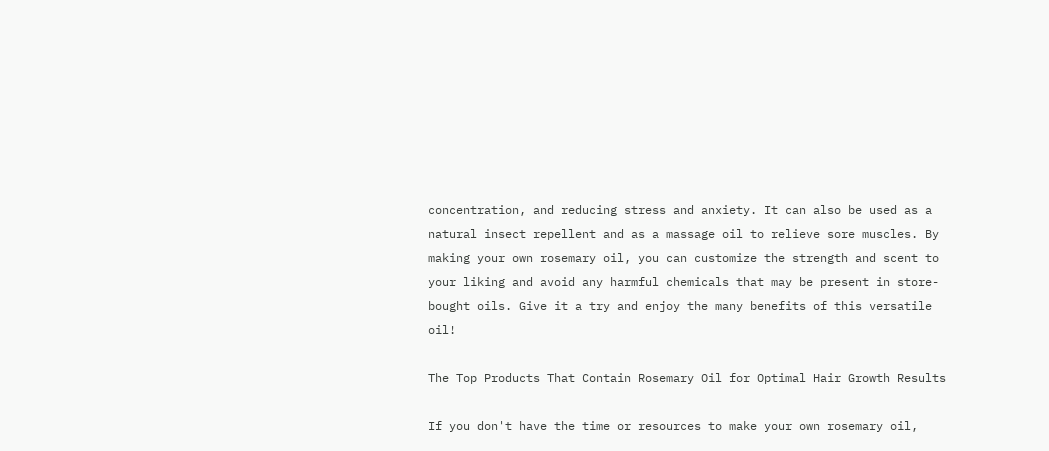concentration, and reducing stress and anxiety. It can also be used as a natural insect repellent and as a massage oil to relieve sore muscles. By making your own rosemary oil, you can customize the strength and scent to your liking and avoid any harmful chemicals that may be present in store-bought oils. Give it a try and enjoy the many benefits of this versatile oil!

The Top Products That Contain Rosemary Oil for Optimal Hair Growth Results

If you don't have the time or resources to make your own rosemary oil,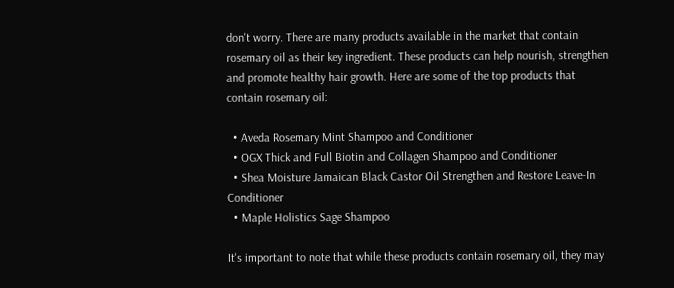don't worry. There are many products available in the market that contain rosemary oil as their key ingredient. These products can help nourish, strengthen and promote healthy hair growth. Here are some of the top products that contain rosemary oil:

  • Aveda Rosemary Mint Shampoo and Conditioner
  • OGX Thick and Full Biotin and Collagen Shampoo and Conditioner
  • Shea Moisture Jamaican Black Castor Oil Strengthen and Restore Leave-In Conditioner
  • Maple Holistics Sage Shampoo

It's important to note that while these products contain rosemary oil, they may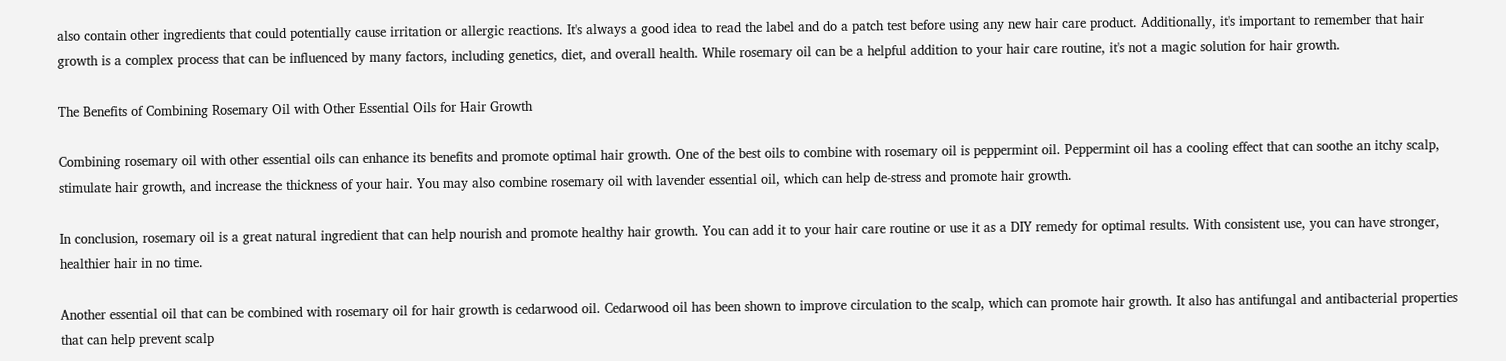also contain other ingredients that could potentially cause irritation or allergic reactions. It's always a good idea to read the label and do a patch test before using any new hair care product. Additionally, it's important to remember that hair growth is a complex process that can be influenced by many factors, including genetics, diet, and overall health. While rosemary oil can be a helpful addition to your hair care routine, it's not a magic solution for hair growth.

The Benefits of Combining Rosemary Oil with Other Essential Oils for Hair Growth

Combining rosemary oil with other essential oils can enhance its benefits and promote optimal hair growth. One of the best oils to combine with rosemary oil is peppermint oil. Peppermint oil has a cooling effect that can soothe an itchy scalp, stimulate hair growth, and increase the thickness of your hair. You may also combine rosemary oil with lavender essential oil, which can help de-stress and promote hair growth.

In conclusion, rosemary oil is a great natural ingredient that can help nourish and promote healthy hair growth. You can add it to your hair care routine or use it as a DIY remedy for optimal results. With consistent use, you can have stronger, healthier hair in no time.

Another essential oil that can be combined with rosemary oil for hair growth is cedarwood oil. Cedarwood oil has been shown to improve circulation to the scalp, which can promote hair growth. It also has antifungal and antibacterial properties that can help prevent scalp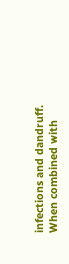infections and dandruff. When combined with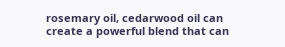rosemary oil, cedarwood oil can create a powerful blend that can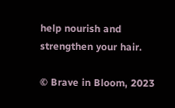help nourish and strengthen your hair.

© Brave in Bloom, 2023